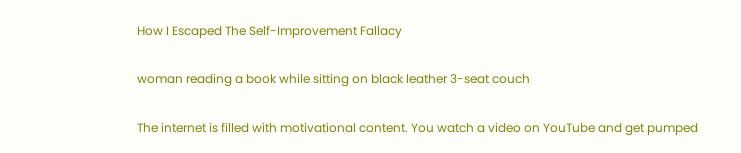How I Escaped The Self-Improvement Fallacy

woman reading a book while sitting on black leather 3-seat couch

The internet is filled with motivational content. You watch a video on YouTube and get pumped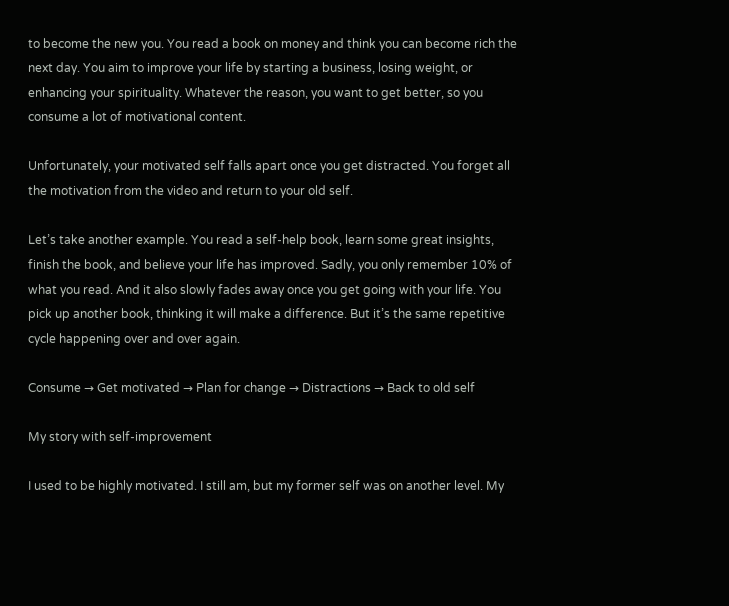to become the new you. You read a book on money and think you can become rich the next day. You aim to improve your life by starting a business, losing weight, or enhancing your spirituality. Whatever the reason, you want to get better, so you consume a lot of motivational content.

Unfortunately, your motivated self falls apart once you get distracted. You forget all the motivation from the video and return to your old self.

Let’s take another example. You read a self-help book, learn some great insights, finish the book, and believe your life has improved. Sadly, you only remember 10% of what you read. And it also slowly fades away once you get going with your life. You pick up another book, thinking it will make a difference. But it’s the same repetitive cycle happening over and over again.

Consume → Get motivated → Plan for change → Distractions → Back to old self

My story with self-improvement

I used to be highly motivated. I still am, but my former self was on another level. My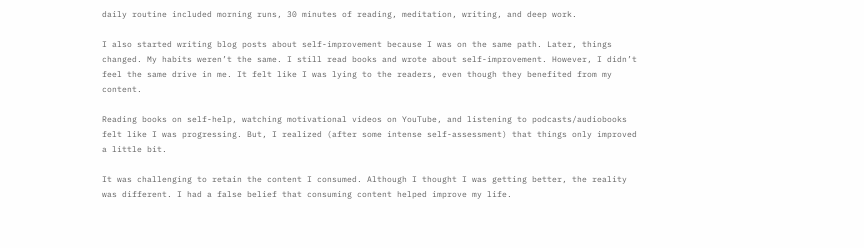daily routine included morning runs, 30 minutes of reading, meditation, writing, and deep work.

I also started writing blog posts about self-improvement because I was on the same path. Later, things changed. My habits weren’t the same. I still read books and wrote about self-improvement. However, I didn’t feel the same drive in me. It felt like I was lying to the readers, even though they benefited from my content.

Reading books on self-help, watching motivational videos on YouTube, and listening to podcasts/audiobooks felt like I was progressing. But, I realized (after some intense self-assessment) that things only improved a little bit.

It was challenging to retain the content I consumed. Although I thought I was getting better, the reality was different. I had a false belief that consuming content helped improve my life.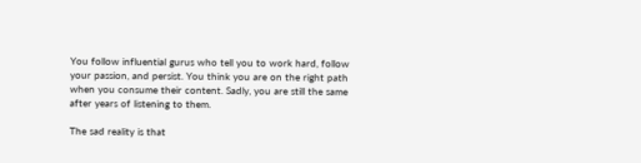You follow influential gurus who tell you to work hard, follow your passion, and persist. You think you are on the right path when you consume their content. Sadly, you are still the same after years of listening to them.

The sad reality is that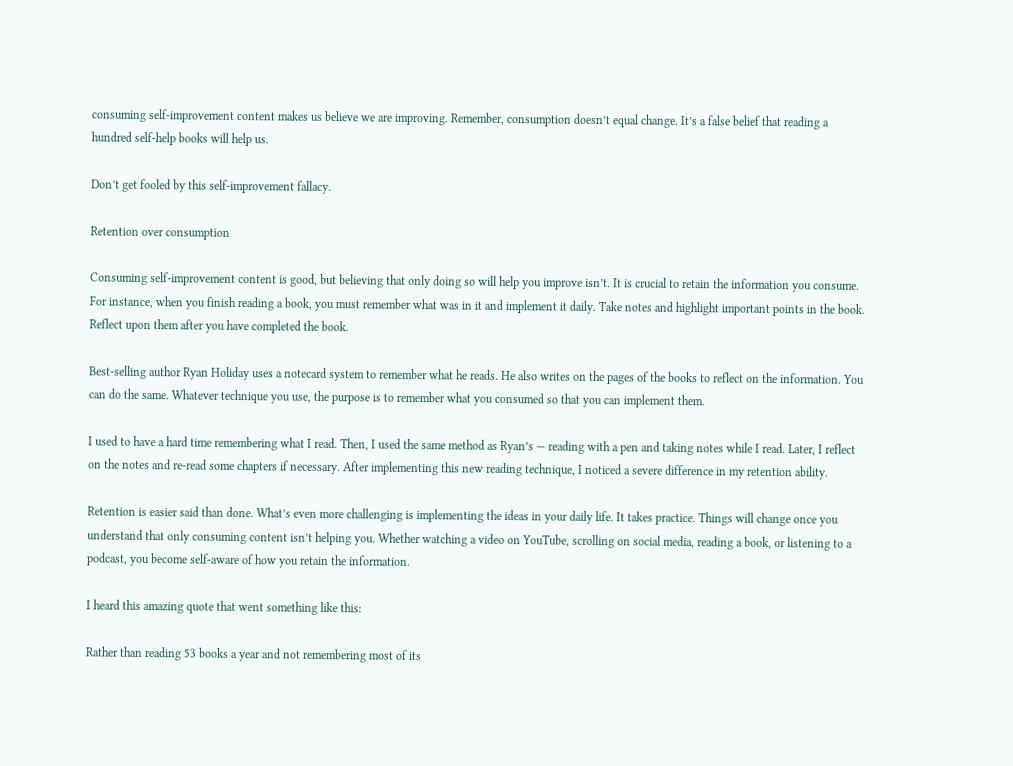consuming self-improvement content makes us believe we are improving. Remember, consumption doesn’t equal change. It’s a false belief that reading a hundred self-help books will help us.

Don’t get fooled by this self-improvement fallacy.

Retention over consumption

Consuming self-improvement content is good, but believing that only doing so will help you improve isn’t. It is crucial to retain the information you consume. For instance, when you finish reading a book, you must remember what was in it and implement it daily. Take notes and highlight important points in the book. Reflect upon them after you have completed the book.

Best-selling author Ryan Holiday uses a notecard system to remember what he reads. He also writes on the pages of the books to reflect on the information. You can do the same. Whatever technique you use, the purpose is to remember what you consumed so that you can implement them.

I used to have a hard time remembering what I read. Then, I used the same method as Ryan’s — reading with a pen and taking notes while I read. Later, I reflect on the notes and re-read some chapters if necessary. After implementing this new reading technique, I noticed a severe difference in my retention ability.

Retention is easier said than done. What’s even more challenging is implementing the ideas in your daily life. It takes practice. Things will change once you understand that only consuming content isn’t helping you. Whether watching a video on YouTube, scrolling on social media, reading a book, or listening to a podcast, you become self-aware of how you retain the information.

I heard this amazing quote that went something like this:

Rather than reading 53 books a year and not remembering most of its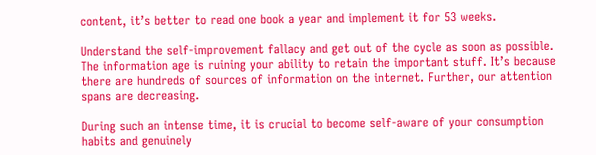content, it’s better to read one book a year and implement it for 53 weeks.

Understand the self-improvement fallacy and get out of the cycle as soon as possible. The information age is ruining your ability to retain the important stuff. It’s because there are hundreds of sources of information on the internet. Further, our attention spans are decreasing.

During such an intense time, it is crucial to become self-aware of your consumption habits and genuinely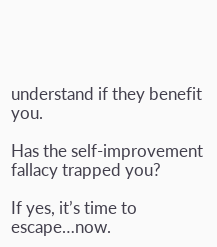understand if they benefit you.

Has the self-improvement fallacy trapped you?

If yes, it’s time to escape…now.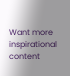Want more inspirational content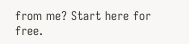from me? Start here for free.